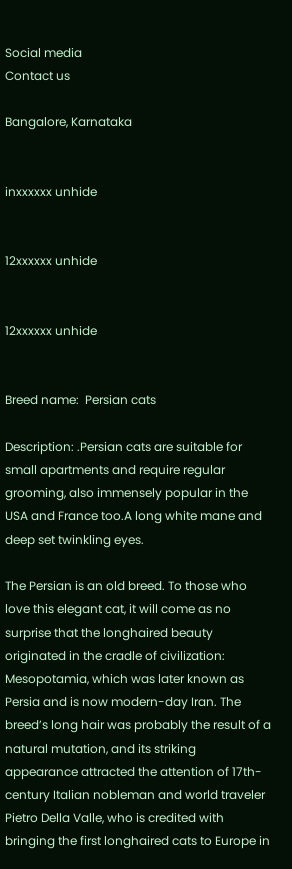Social media
Contact us

Bangalore, Karnataka


inxxxxxx unhide


12xxxxxx unhide


12xxxxxx unhide


Breed name:  Persian cats

Description: .Persian cats are suitable for small apartments and require regular grooming, also immensely popular in the USA and France too.A long white mane and deep set twinkling eyes.

The Persian is an old breed. To those who love this elegant cat, it will come as no surprise that the longhaired beauty originated in the cradle of civilization: Mesopotamia, which was later known as Persia and is now modern-day Iran. The breed’s long hair was probably the result of a natural mutation, and its striking appearance attracted the attention of 17th-century Italian nobleman and world traveler Pietro Della Valle, who is credited with bringing the first longhaired cats to Europe in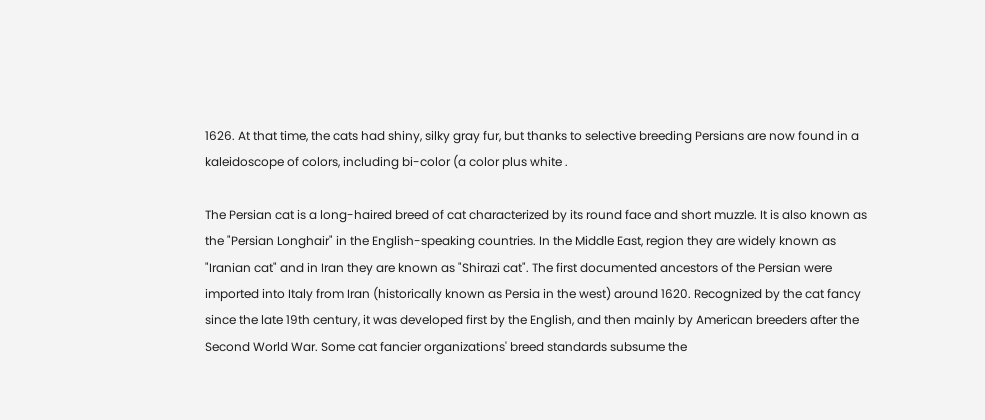1626. At that time, the cats had shiny, silky gray fur, but thanks to selective breeding Persians are now found in a kaleidoscope of colors, including bi-color (a color plus white .

The Persian cat is a long-haired breed of cat characterized by its round face and short muzzle. It is also known as the "Persian Longhair" in the English-speaking countries. In the Middle East, region they are widely known as "Iranian cat" and in Iran they are known as "Shirazi cat". The first documented ancestors of the Persian were imported into Italy from Iran (historically known as Persia in the west) around 1620. Recognized by the cat fancy since the late 19th century, it was developed first by the English, and then mainly by American breeders after the Second World War. Some cat fancier organizations' breed standards subsume the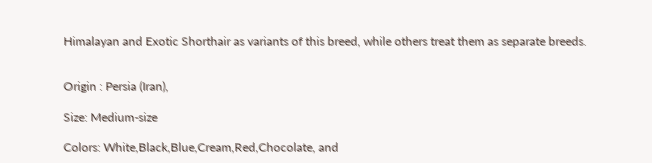Himalayan and Exotic Shorthair as variants of this breed, while others treat them as separate breeds.


Origin : Persia (Iran),

Size: Medium-size

Colors: White,Black,Blue,Cream,Red,Chocolate, and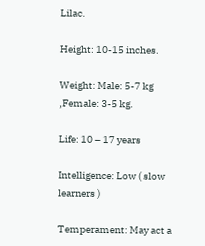Lilac.

Height: 10-15 inches.

Weight: Male: 5-7 kg ,Female: 3-5 kg.

Life: 10 – 17 years

Intelligence: Low ( slow learners )

Temperament: May act a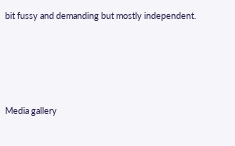bit fussy and demanding but mostly independent.




Media gallery